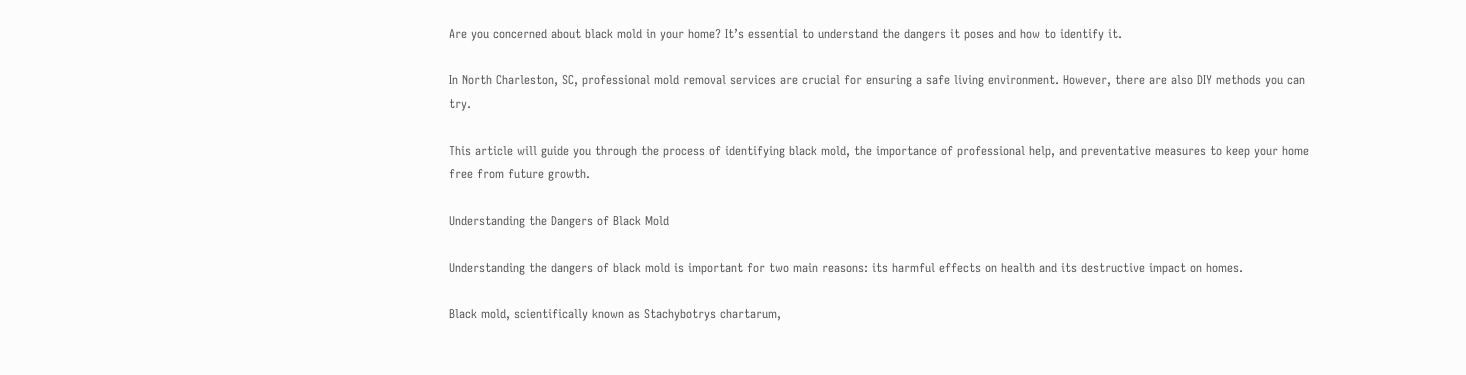Are you concerned about black mold in your home? It’s essential to understand the dangers it poses and how to identify it.

In North Charleston, SC, professional mold removal services are crucial for ensuring a safe living environment. However, there are also DIY methods you can try.

This article will guide you through the process of identifying black mold, the importance of professional help, and preventative measures to keep your home free from future growth.

Understanding the Dangers of Black Mold

Understanding the dangers of black mold is important for two main reasons: its harmful effects on health and its destructive impact on homes.

Black mold, scientifically known as Stachybotrys chartarum,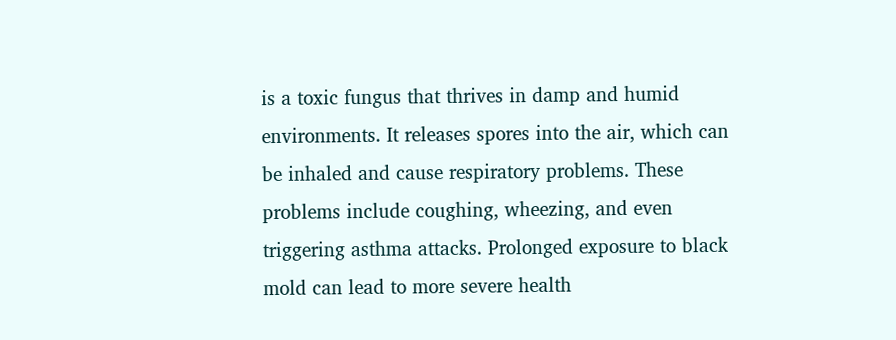is a toxic fungus that thrives in damp and humid environments. It releases spores into the air, which can be inhaled and cause respiratory problems. These problems include coughing, wheezing, and even triggering asthma attacks. Prolonged exposure to black mold can lead to more severe health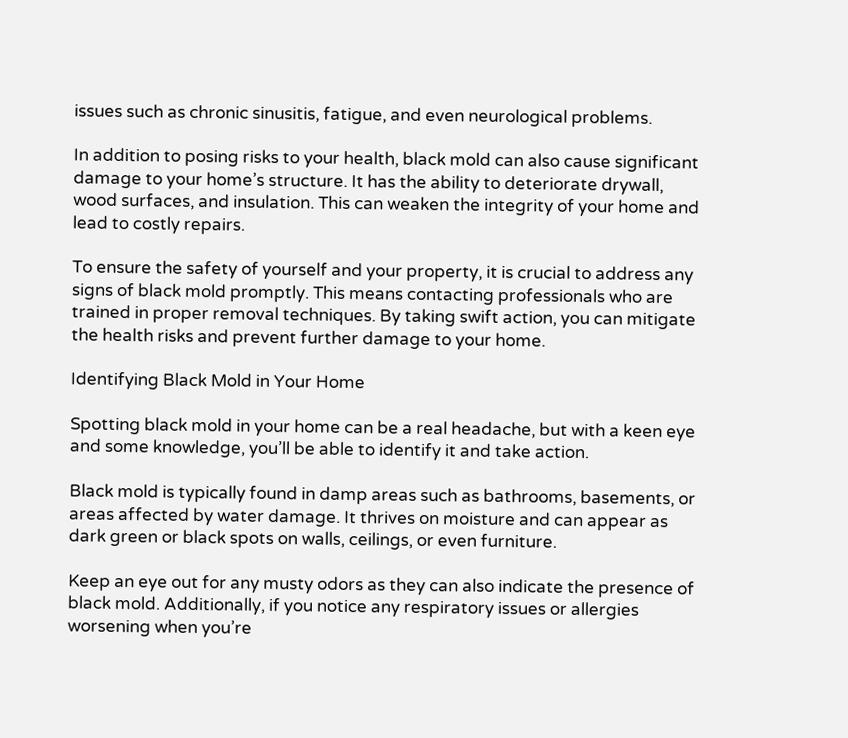issues such as chronic sinusitis, fatigue, and even neurological problems.

In addition to posing risks to your health, black mold can also cause significant damage to your home’s structure. It has the ability to deteriorate drywall, wood surfaces, and insulation. This can weaken the integrity of your home and lead to costly repairs.

To ensure the safety of yourself and your property, it is crucial to address any signs of black mold promptly. This means contacting professionals who are trained in proper removal techniques. By taking swift action, you can mitigate the health risks and prevent further damage to your home.

Identifying Black Mold in Your Home

Spotting black mold in your home can be a real headache, but with a keen eye and some knowledge, you’ll be able to identify it and take action.

Black mold is typically found in damp areas such as bathrooms, basements, or areas affected by water damage. It thrives on moisture and can appear as dark green or black spots on walls, ceilings, or even furniture.

Keep an eye out for any musty odors as they can also indicate the presence of black mold. Additionally, if you notice any respiratory issues or allergies worsening when you’re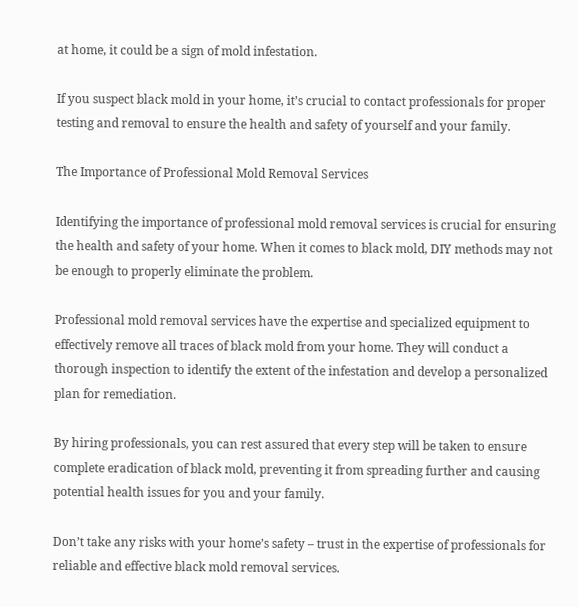at home, it could be a sign of mold infestation.

If you suspect black mold in your home, it’s crucial to contact professionals for proper testing and removal to ensure the health and safety of yourself and your family.

The Importance of Professional Mold Removal Services

Identifying the importance of professional mold removal services is crucial for ensuring the health and safety of your home. When it comes to black mold, DIY methods may not be enough to properly eliminate the problem.

Professional mold removal services have the expertise and specialized equipment to effectively remove all traces of black mold from your home. They will conduct a thorough inspection to identify the extent of the infestation and develop a personalized plan for remediation.

By hiring professionals, you can rest assured that every step will be taken to ensure complete eradication of black mold, preventing it from spreading further and causing potential health issues for you and your family.

Don’t take any risks with your home’s safety – trust in the expertise of professionals for reliable and effective black mold removal services.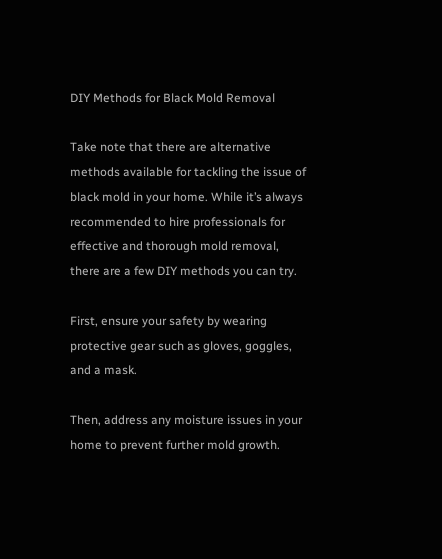DIY Methods for Black Mold Removal

Take note that there are alternative methods available for tackling the issue of black mold in your home. While it’s always recommended to hire professionals for effective and thorough mold removal, there are a few DIY methods you can try.

First, ensure your safety by wearing protective gear such as gloves, goggles, and a mask.

Then, address any moisture issues in your home to prevent further mold growth.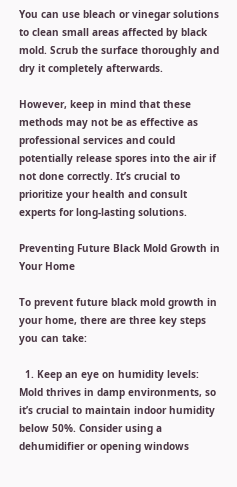You can use bleach or vinegar solutions to clean small areas affected by black mold. Scrub the surface thoroughly and dry it completely afterwards.

However, keep in mind that these methods may not be as effective as professional services and could potentially release spores into the air if not done correctly. It’s crucial to prioritize your health and consult experts for long-lasting solutions.

Preventing Future Black Mold Growth in Your Home

To prevent future black mold growth in your home, there are three key steps you can take:

  1. Keep an eye on humidity levels: Mold thrives in damp environments, so it’s crucial to maintain indoor humidity below 50%. Consider using a dehumidifier or opening windows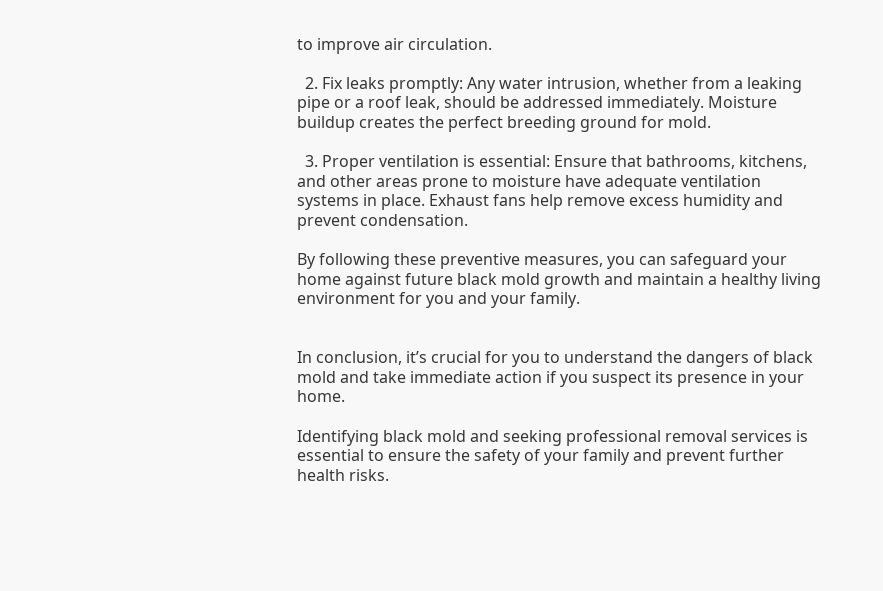to improve air circulation.

  2. Fix leaks promptly: Any water intrusion, whether from a leaking pipe or a roof leak, should be addressed immediately. Moisture buildup creates the perfect breeding ground for mold.

  3. Proper ventilation is essential: Ensure that bathrooms, kitchens, and other areas prone to moisture have adequate ventilation systems in place. Exhaust fans help remove excess humidity and prevent condensation.

By following these preventive measures, you can safeguard your home against future black mold growth and maintain a healthy living environment for you and your family.


In conclusion, it’s crucial for you to understand the dangers of black mold and take immediate action if you suspect its presence in your home.

Identifying black mold and seeking professional removal services is essential to ensure the safety of your family and prevent further health risks.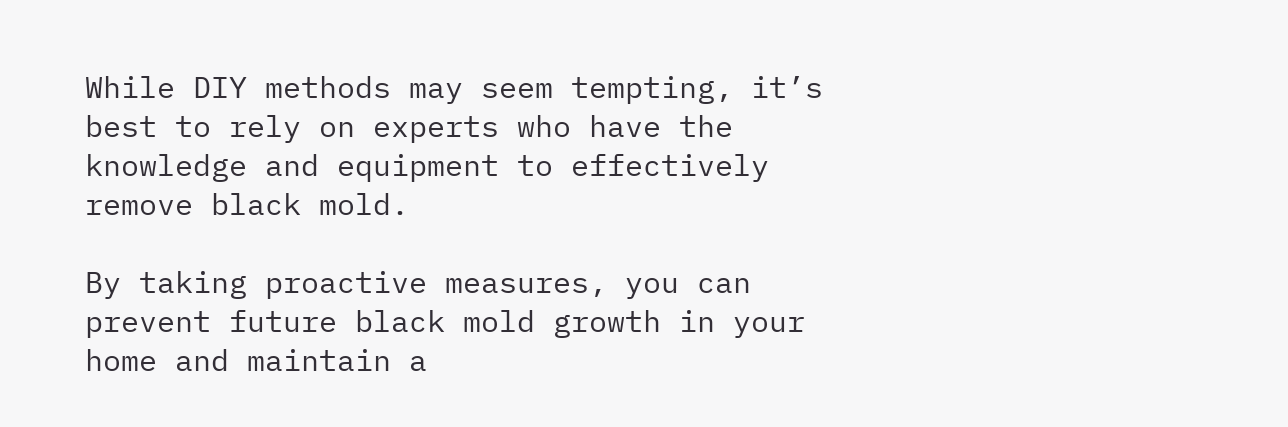While DIY methods may seem tempting, it’s best to rely on experts who have the knowledge and equipment to effectively remove black mold.

By taking proactive measures, you can prevent future black mold growth in your home and maintain a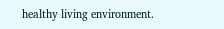healthy living environment.